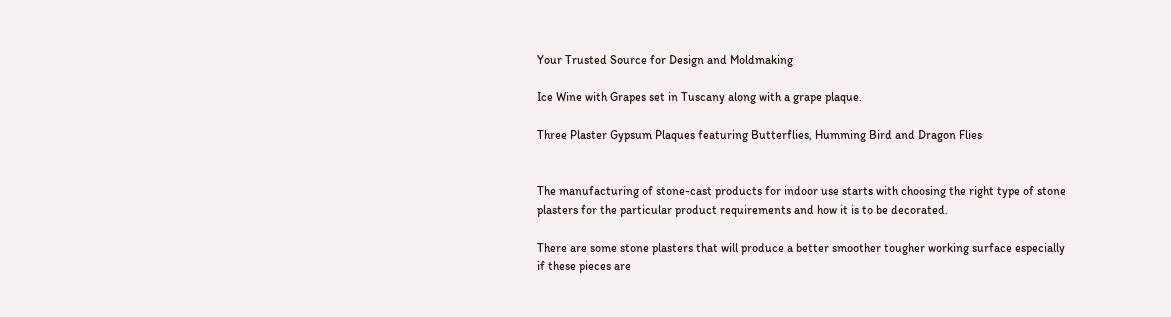Your Trusted Source for Design and Moldmaking

Ice Wine with Grapes set in Tuscany along with a grape plaque.

Three Plaster Gypsum Plaques featuring Butterflies, Humming Bird and Dragon Flies


The manufacturing of stone-cast products for indoor use starts with choosing the right type of stone plasters for the particular product requirements and how it is to be decorated.

There are some stone plasters that will produce a better smoother tougher working surface especially if these pieces are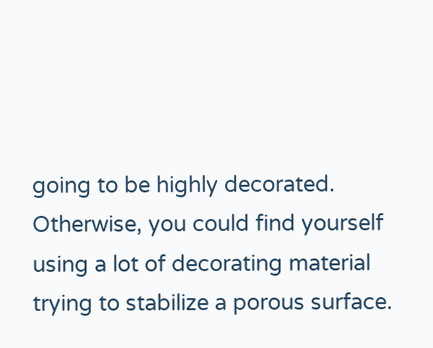going to be highly decorated. Otherwise, you could find yourself using a lot of decorating material trying to stabilize a porous surface.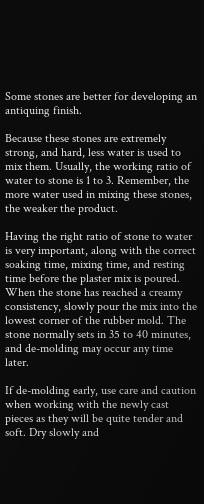Some stones are better for developing an antiquing finish.

Because these stones are extremely strong, and hard, less water is used to mix them. Usually, the working ratio of water to stone is 1 to 3. Remember, the more water used in mixing these stones, the weaker the product.

Having the right ratio of stone to water is very important, along with the correct soaking time, mixing time, and resting time before the plaster mix is poured. When the stone has reached a creamy consistency, slowly pour the mix into the lowest corner of the rubber mold. The stone normally sets in 35 to 40 minutes, and de-molding may occur any time later.

If de-molding early, use care and caution when working with the newly cast pieces as they will be quite tender and soft. Dry slowly and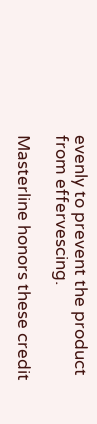evenly to prevent the product from effervescing.

Masterline honors these credit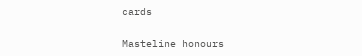cards

Masteline honours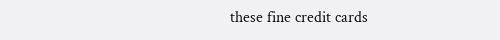these fine credit cards